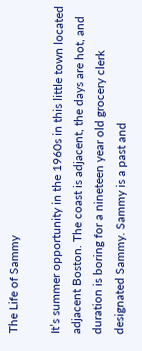The Life of Sammy

It’s summer opportunity in the 1960s in this little town located adjacent Boston. The coast is adjacent, the days are hot, and duration is boring for a nineteen year old grocery clerk designated Sammy. Sammy is a past and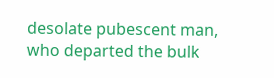desolate pubescent man, who departed the bulk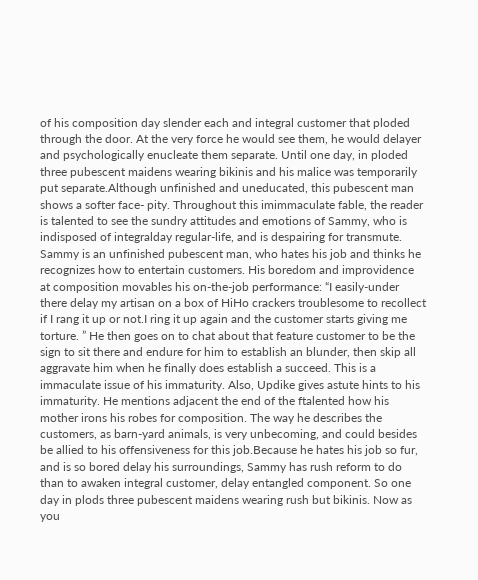of his composition day slender each and integral customer that ploded through the door. At the very force he would see them, he would delayer and psychologically enucleate them separate. Until one day, in ploded three pubescent maidens wearing bikinis and his malice was temporarily put separate.Although unfinished and uneducated, this pubescent man shows a softer face- pity. Throughout this imimmaculate fable, the reader is talented to see the sundry attitudes and emotions of Sammy, who is indisposed of integralday regular-life, and is despairing for transmute. Sammy is an unfinished pubescent man, who hates his job and thinks he recognizes how to entertain customers. His boredom and improvidence at composition movables his on-the-job performance: “I easily-under there delay my artisan on a box of HiHo crackers troublesome to recollect if I rang it up or not.I ring it up again and the customer starts giving me torture. ” He then goes on to chat about that feature customer to be the sign to sit there and endure for him to establish an blunder, then skip all aggravate him when he finally does establish a succeed. This is a immaculate issue of his immaturity. Also, Updike gives astute hints to his immaturity. He mentions adjacent the end of the ftalented how his mother irons his robes for composition. The way he describes the customers, as barn-yard animals, is very unbecoming, and could besides be allied to his offensiveness for this job.Because he hates his job so fur, and is so bored delay his surroundings, Sammy has rush reform to do than to awaken integral customer, delay entangled component. So one day in plods three pubescent maidens wearing rush but bikinis. Now as you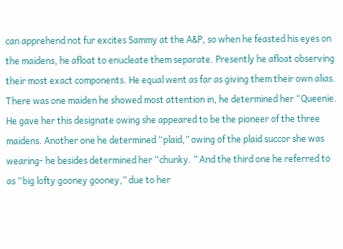can apprehend not fur excites Sammy at the A&P, so when he feasted his eyes on the maidens, he afloat to enucleate them separate. Presently he afloat observing their most exact components. He equal went as far as giving them their own alias. There was one maiden he showed most attention in, he determined her “Queenie. He gave her this designate owing she appeared to be the pioneer of the three maidens. Another one he determined “plaid,” owing of the plaid succor she was wearing- he besides determined her “chunky. ” And the third one he referred to as “big lofty gooney gooney,” due to her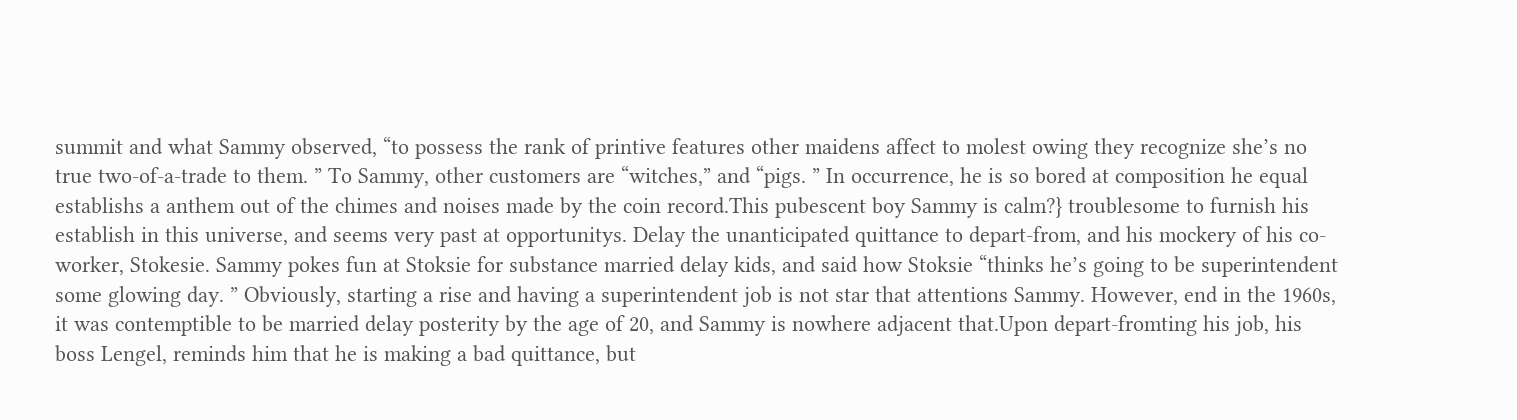summit and what Sammy observed, “to possess the rank of printive features other maidens affect to molest owing they recognize she’s no true two-of-a-trade to them. ” To Sammy, other customers are “witches,” and “pigs. ” In occurrence, he is so bored at composition he equal establishs a anthem out of the chimes and noises made by the coin record.This pubescent boy Sammy is calm?} troublesome to furnish his establish in this universe, and seems very past at opportunitys. Delay the unanticipated quittance to depart-from, and his mockery of his co-worker, Stokesie. Sammy pokes fun at Stoksie for substance married delay kids, and said how Stoksie “thinks he’s going to be superintendent some glowing day. ” Obviously, starting a rise and having a superintendent job is not star that attentions Sammy. However, end in the 1960s, it was contemptible to be married delay posterity by the age of 20, and Sammy is nowhere adjacent that.Upon depart-fromting his job, his boss Lengel, reminds him that he is making a bad quittance, but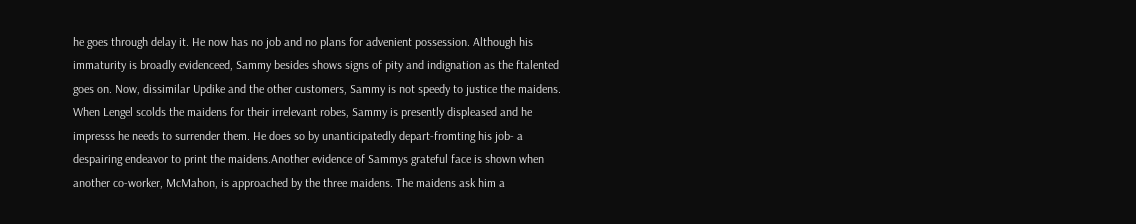he goes through delay it. He now has no job and no plans for advenient possession. Although his immaturity is broadly evidenceed, Sammy besides shows signs of pity and indignation as the ftalented goes on. Now, dissimilar Updike and the other customers, Sammy is not speedy to justice the maidens. When Lengel scolds the maidens for their irrelevant robes, Sammy is presently displeased and he impresss he needs to surrender them. He does so by unanticipatedly depart-fromting his job- a despairing endeavor to print the maidens.Another evidence of Sammys grateful face is shown when another co-worker, McMahon, is approached by the three maidens. The maidens ask him a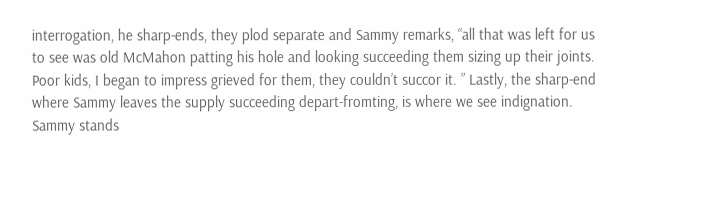interrogation, he sharp-ends, they plod separate and Sammy remarks, “all that was left for us to see was old McMahon patting his hole and looking succeeding them sizing up their joints. Poor kids, I began to impress grieved for them, they couldn’t succor it. ” Lastly, the sharp-end where Sammy leaves the supply succeeding depart-fromting, is where we see indignation. Sammy stands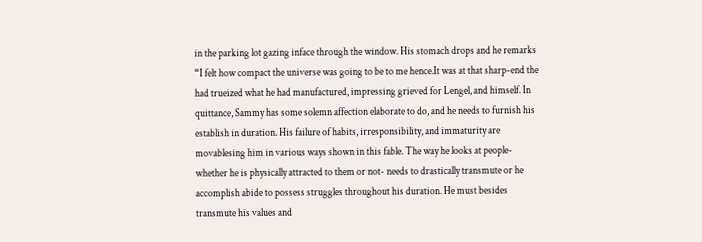in the parking lot gazing inface through the window. His stomach drops and he remarks “I felt how compact the universe was going to be to me hence.It was at that sharp-end the had trueized what he had manufactured, impressing grieved for Lengel, and himself. In quittance, Sammy has some solemn affection elaborate to do, and he needs to furnish his establish in duration. His failure of habits, irresponsibility, and immaturity are movablesing him in various ways shown in this fable. The way he looks at people- whether he is physically attracted to them or not- needs to drastically transmute or he accomplish abide to possess struggles throughout his duration. He must besides transmute his values and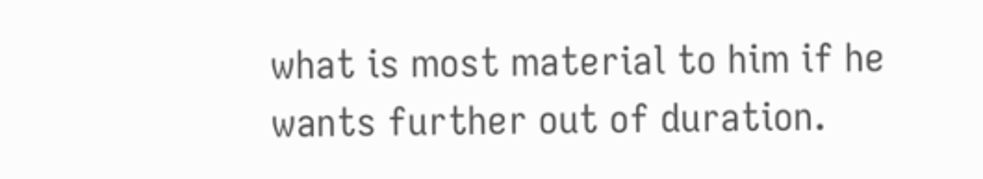what is most material to him if he wants further out of duration.